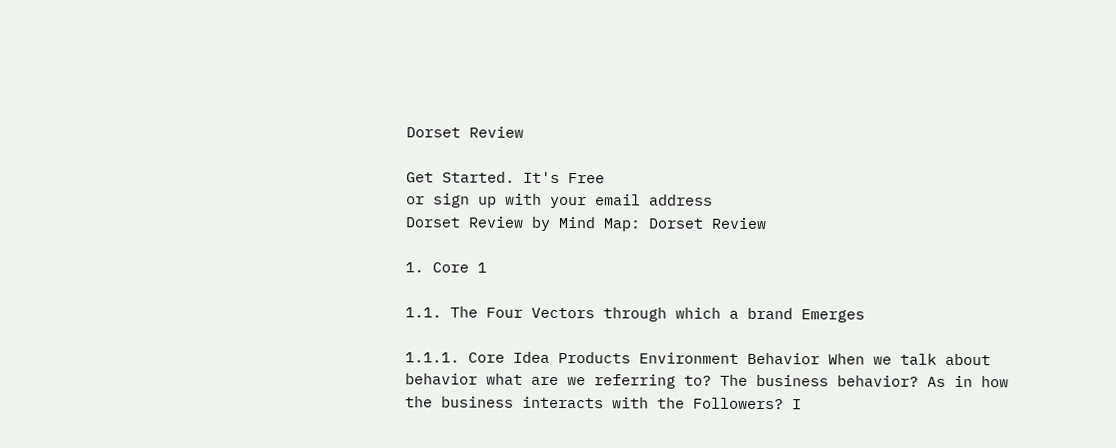Dorset Review

Get Started. It's Free
or sign up with your email address
Dorset Review by Mind Map: Dorset Review

1. Core 1

1.1. The Four Vectors through which a brand Emerges

1.1.1. Core Idea Products Environment Behavior When we talk about behavior what are we referring to? The business behavior? As in how the business interacts with the Followers? I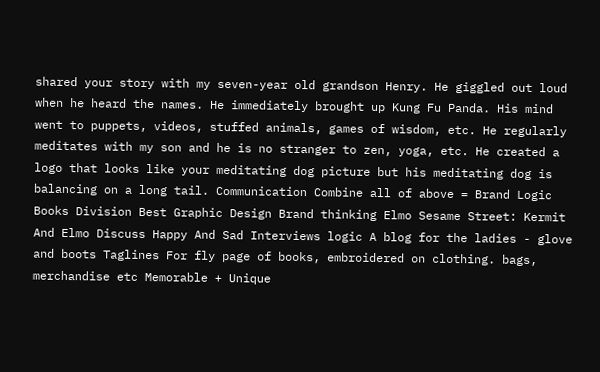shared your story with my seven-year old grandson Henry. He giggled out loud when he heard the names. He immediately brought up Kung Fu Panda. His mind went to puppets, videos, stuffed animals, games of wisdom, etc. He regularly meditates with my son and he is no stranger to zen, yoga, etc. He created a logo that looks like your meditating dog picture but his meditating dog is balancing on a long tail. Communication Combine all of above = Brand Logic Books Division Best Graphic Design Brand thinking Elmo Sesame Street: Kermit And Elmo Discuss Happy And Sad Interviews logic A blog for the ladies - glove and boots Taglines For fly page of books, embroidered on clothing. bags, merchandise etc Memorable + Unique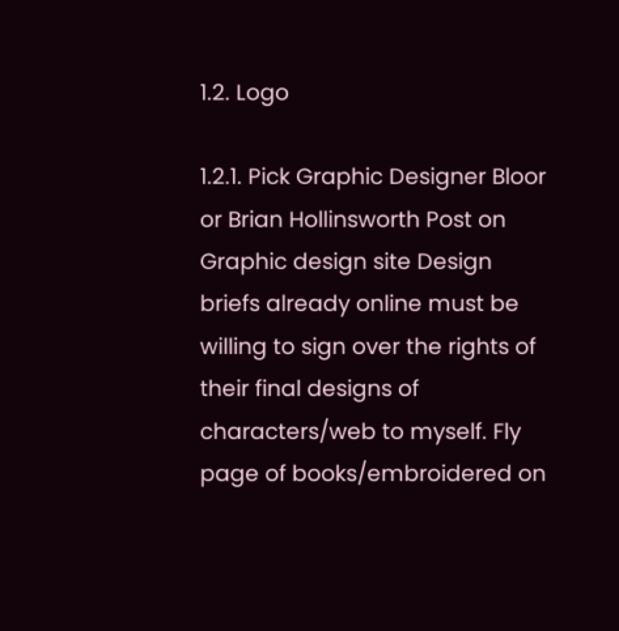1.2. Logo

1.2.1. Pick Graphic Designer Bloor or Brian Hollinsworth Post on Graphic design site Design briefs already online must be willing to sign over the rights of their final designs of characters/web to myself. Fly page of books/embroidered on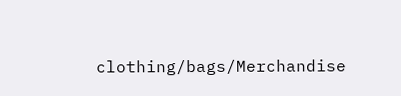clothing/bags/Merchandise